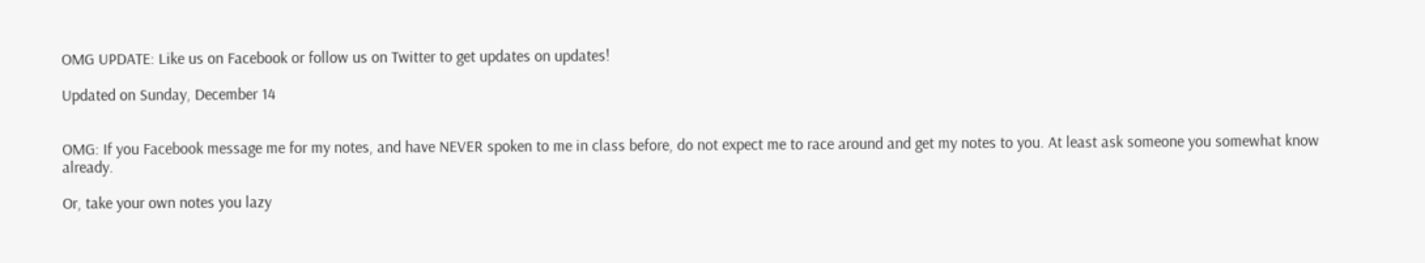OMG UPDATE: Like us on Facebook or follow us on Twitter to get updates on updates!

Updated on Sunday, December 14


OMG: If you Facebook message me for my notes, and have NEVER spoken to me in class before, do not expect me to race around and get my notes to you. At least ask someone you somewhat know already.

Or, take your own notes you lazy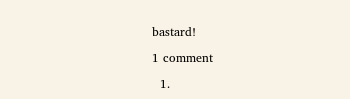bastard!

1 comment

  1.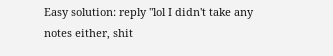Easy solution: reply "lol I didn't take any notes either, shit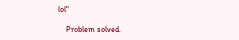lol"

    Problem solved.